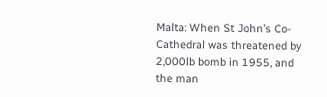Malta: When St John’s Co-Cathedral was threatened by 2,000lb bomb in 1955, and the man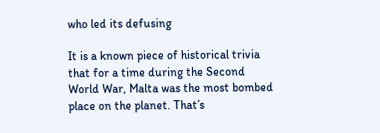who led its defusing

It is a known piece of historical trivia that for a time during the Second World War, Malta was the most bombed place on the planet. That’s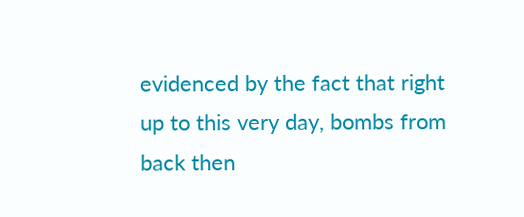evidenced by the fact that right up to this very day, bombs from back then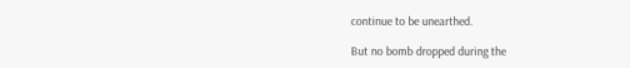continue to be unearthed.

But no bomb dropped during the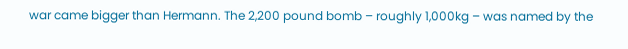war came bigger than Hermann. The 2,200 pound bomb – roughly 1,000kg – was named by the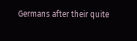Germans after their quite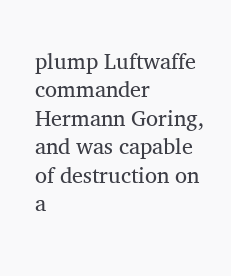plump Luftwaffe commander Hermann Goring, and was capable of destruction on a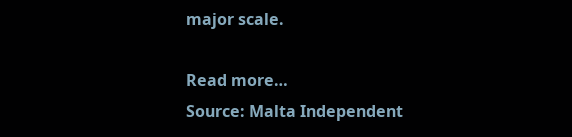major scale.

Read more…
Source: Malta Independent